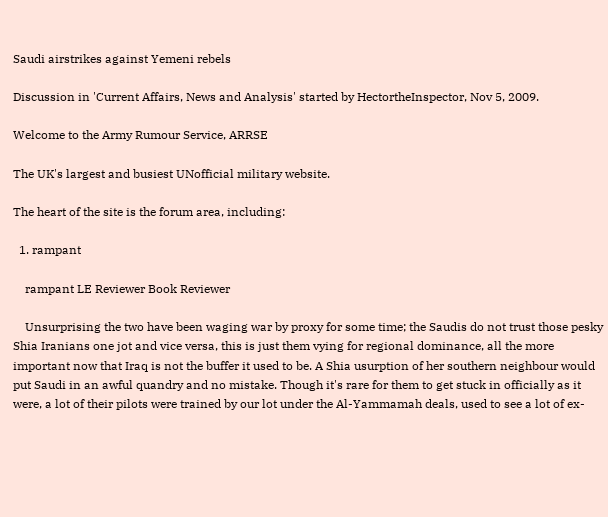Saudi airstrikes against Yemeni rebels

Discussion in 'Current Affairs, News and Analysis' started by HectortheInspector, Nov 5, 2009.

Welcome to the Army Rumour Service, ARRSE

The UK's largest and busiest UNofficial military website.

The heart of the site is the forum area, including:

  1. rampant

    rampant LE Reviewer Book Reviewer

    Unsurprising the two have been waging war by proxy for some time; the Saudis do not trust those pesky Shia Iranians one jot and vice versa, this is just them vying for regional dominance, all the more important now that Iraq is not the buffer it used to be. A Shia usurption of her southern neighbour would put Saudi in an awful quandry and no mistake. Though it's rare for them to get stuck in officially as it were, a lot of their pilots were trained by our lot under the Al-Yammamah deals, used to see a lot of ex-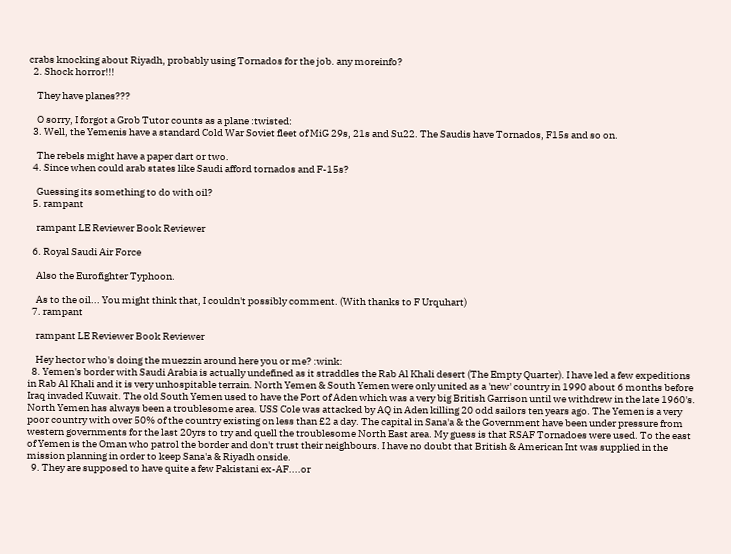crabs knocking about Riyadh, probably using Tornados for the job. any moreinfo?
  2. Shock horror!!!

    They have planes???

    O sorry, I forgot a Grob Tutor counts as a plane :twisted:
  3. Well, the Yemenis have a standard Cold War Soviet fleet of MiG 29s, 21s and Su22. The Saudis have Tornados, F15s and so on.

    The rebels might have a paper dart or two.
  4. Since when could arab states like Saudi afford tornados and F-15s?

    Guessing its something to do with oil?
  5. rampant

    rampant LE Reviewer Book Reviewer

  6. Royal Saudi Air Force

    Also the Eurofighter Typhoon.

    As to the oil... You might think that, I couldn't possibly comment. (With thanks to F Urquhart)
  7. rampant

    rampant LE Reviewer Book Reviewer

    Hey hector who's doing the muezzin around here you or me? :wink:
  8. Yemen's border with Saudi Arabia is actually undefined as it straddles the Rab Al Khali desert (The Empty Quarter). I have led a few expeditions in Rab Al Khali and it is very unhospitable terrain. North Yemen & South Yemen were only united as a 'new' country in 1990 about 6 months before Iraq invaded Kuwait. The old South Yemen used to have the Port of Aden which was a very big British Garrison until we withdrew in the late 1960's. North Yemen has always been a troublesome area. USS Cole was attacked by AQ in Aden killing 20 odd sailors ten years ago. The Yemen is a very poor country with over 50% of the country existing on less than £2 a day. The capital in Sana'a & the Government have been under pressure from western governments for the last 20yrs to try and quell the troublesome North East area. My guess is that RSAF Tornadoes were used. To the east of Yemen is the Oman who patrol the border and don't trust their neighbours. I have no doubt that British & American Int was supplied in the mission planning in order to keep Sana'a & Riyadh onside.
  9. They are supposed to have quite a few Pakistani ex-AF....or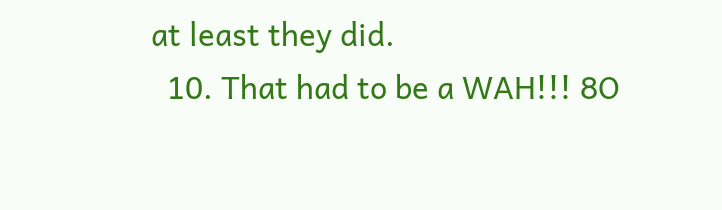at least they did.
  10. That had to be a WAH!!! 8O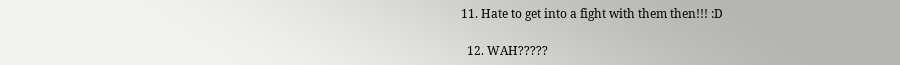11. Hate to get into a fight with them then!!! :D

  12. WAH?????